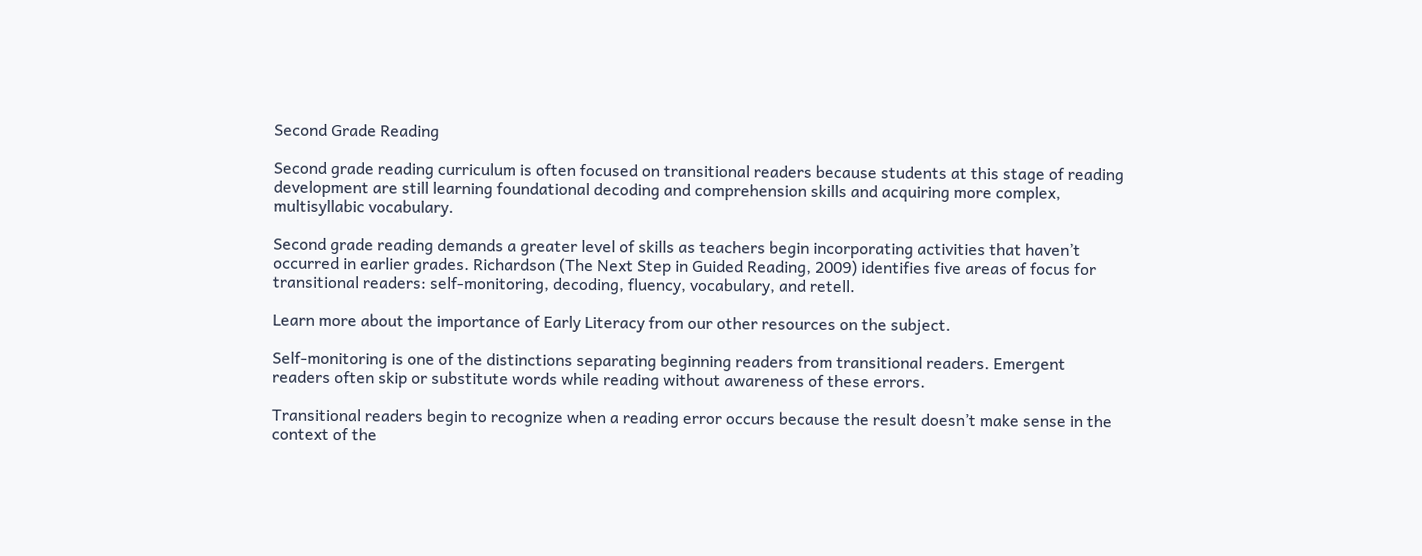Second Grade Reading

Second grade reading curriculum is often focused on transitional readers because students at this stage of reading development are still learning foundational decoding and comprehension skills and acquiring more complex, multisyllabic vocabulary.

Second grade reading demands a greater level of skills as teachers begin incorporating activities that haven’t occurred in earlier grades. Richardson (The Next Step in Guided Reading, 2009) identifies five areas of focus for transitional readers: self-monitoring, decoding, fluency, vocabulary, and retell.

Learn more about the importance of Early Literacy from our other resources on the subject.

Self-monitoring is one of the distinctions separating beginning readers from transitional readers. Emergent readers often skip or substitute words while reading without awareness of these errors.

Transitional readers begin to recognize when a reading error occurs because the result doesn’t make sense in the context of the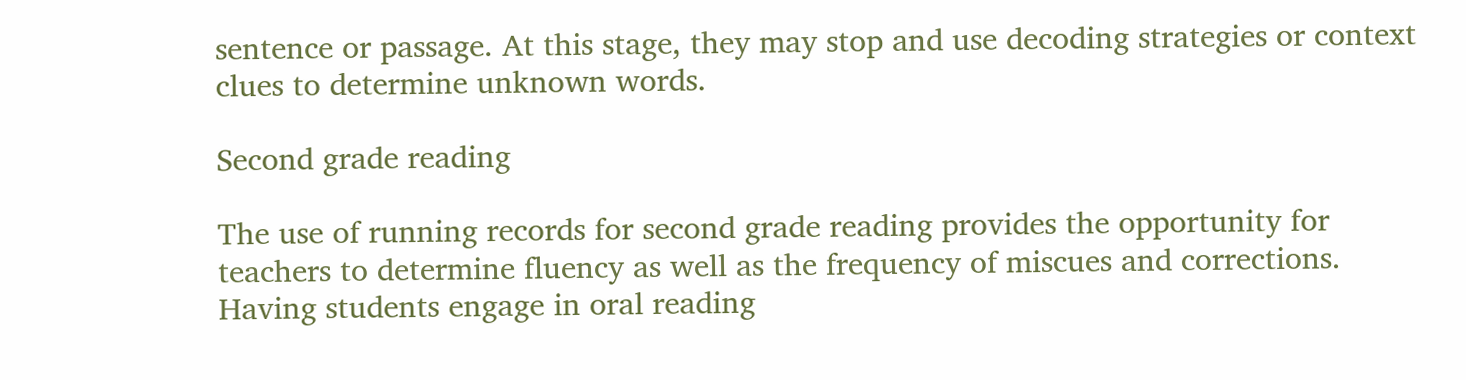sentence or passage. At this stage, they may stop and use decoding strategies or context clues to determine unknown words.

Second grade reading

The use of running records for second grade reading provides the opportunity for teachers to determine fluency as well as the frequency of miscues and corrections. Having students engage in oral reading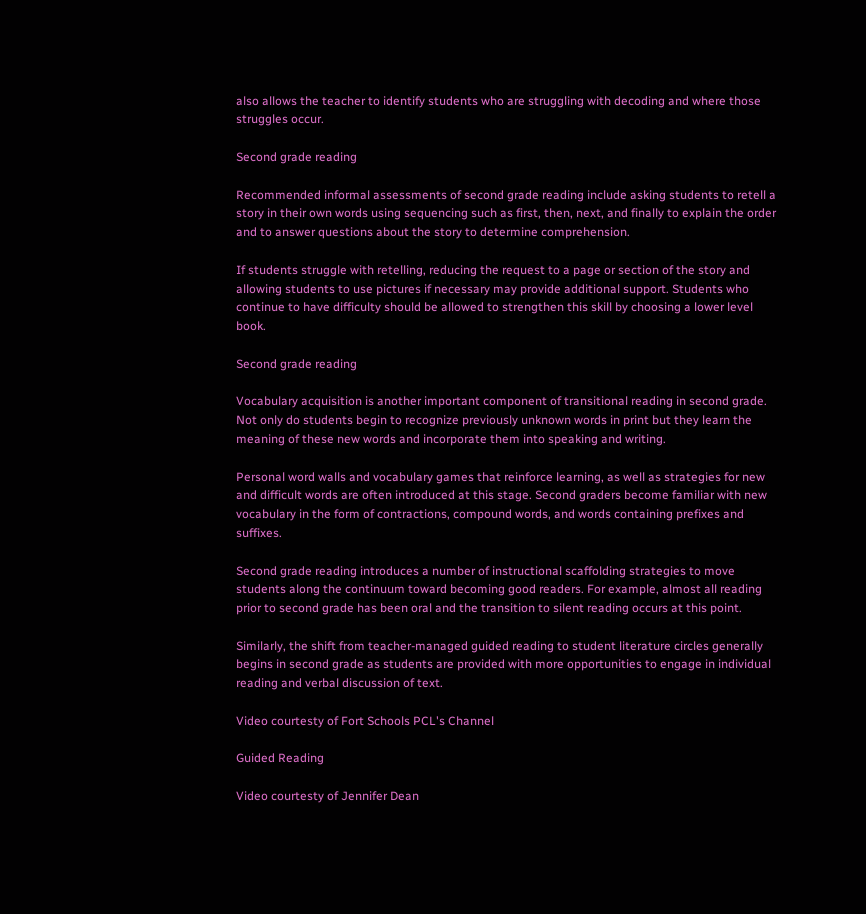also allows the teacher to identify students who are struggling with decoding and where those struggles occur.

Second grade reading

Recommended informal assessments of second grade reading include asking students to retell a story in their own words using sequencing such as first, then, next, and finally to explain the order and to answer questions about the story to determine comprehension.

If students struggle with retelling, reducing the request to a page or section of the story and allowing students to use pictures if necessary may provide additional support. Students who continue to have difficulty should be allowed to strengthen this skill by choosing a lower level book.

Second grade reading

Vocabulary acquisition is another important component of transitional reading in second grade. Not only do students begin to recognize previously unknown words in print but they learn the meaning of these new words and incorporate them into speaking and writing.

Personal word walls and vocabulary games that reinforce learning, as well as strategies for new and difficult words are often introduced at this stage. Second graders become familiar with new vocabulary in the form of contractions, compound words, and words containing prefixes and suffixes.

Second grade reading introduces a number of instructional scaffolding strategies to move students along the continuum toward becoming good readers. For example, almost all reading prior to second grade has been oral and the transition to silent reading occurs at this point.

Similarly, the shift from teacher-managed guided reading to student literature circles generally begins in second grade as students are provided with more opportunities to engage in individual reading and verbal discussion of text.

Video courtesty of Fort Schools PCL's Channel

Guided Reading

Video courtesty of Jennifer Dean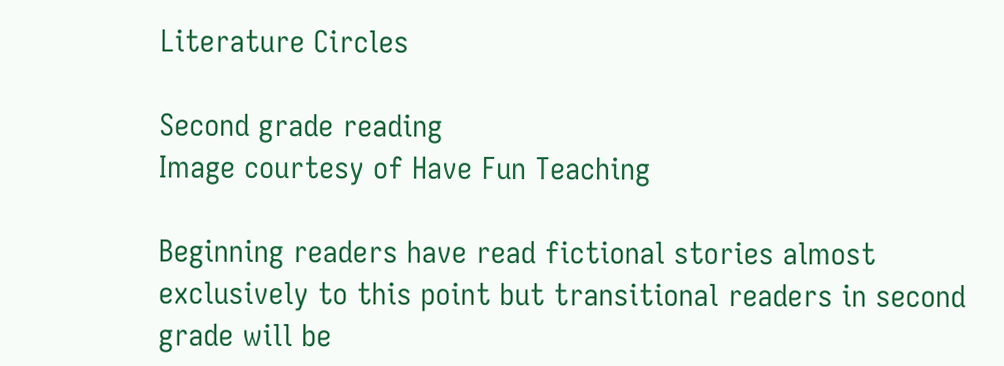Literature Circles

Second grade reading
Image courtesy of Have Fun Teaching

Beginning readers have read fictional stories almost exclusively to this point but transitional readers in second grade will be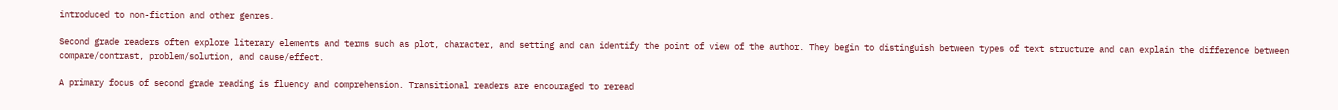introduced to non-fiction and other genres.

Second grade readers often explore literary elements and terms such as plot, character, and setting and can identify the point of view of the author. They begin to distinguish between types of text structure and can explain the difference between compare/contrast, problem/solution, and cause/effect.

A primary focus of second grade reading is fluency and comprehension. Transitional readers are encouraged to reread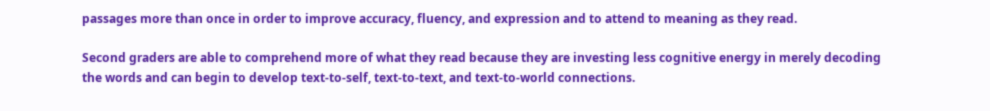passages more than once in order to improve accuracy, fluency, and expression and to attend to meaning as they read.

Second graders are able to comprehend more of what they read because they are investing less cognitive energy in merely decoding the words and can begin to develop text-to-self, text-to-text, and text-to-world connections.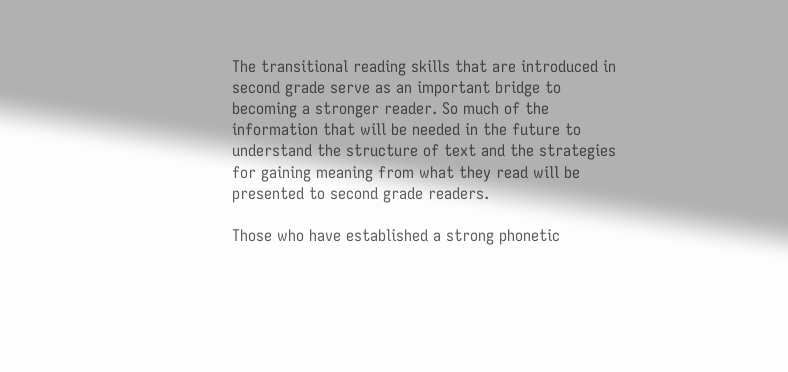The transitional reading skills that are introduced in second grade serve as an important bridge to becoming a stronger reader. So much of the information that will be needed in the future to understand the structure of text and the strategies for gaining meaning from what they read will be presented to second grade readers.

Those who have established a strong phonetic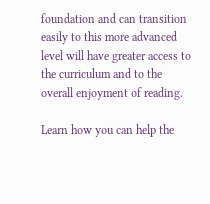foundation and can transition easily to this more advanced level will have greater access to the curriculum and to the overall enjoyment of reading.

Learn how you can help the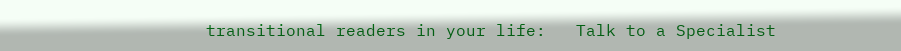transitional readers in your life:   Talk to a Specialist